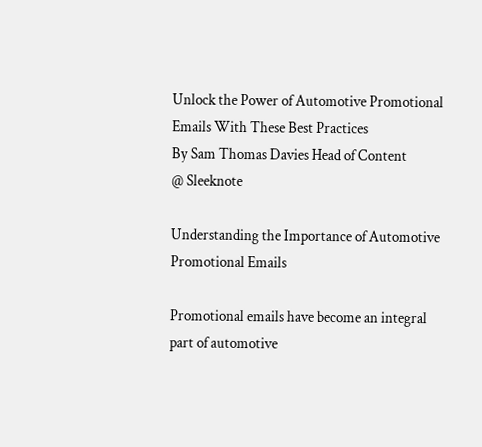Unlock the Power of Automotive Promotional Emails With These Best Practices
By Sam Thomas Davies Head of Content
@ Sleeknote

Understanding the Importance of Automotive Promotional Emails

Promotional emails have become an integral part of automotive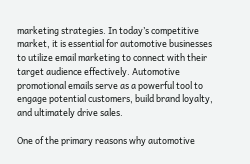marketing strategies. In today’s competitive market, it is essential for automotive businesses to utilize email marketing to connect with their target audience effectively. Automotive promotional emails serve as a powerful tool to engage potential customers, build brand loyalty, and ultimately drive sales.

One of the primary reasons why automotive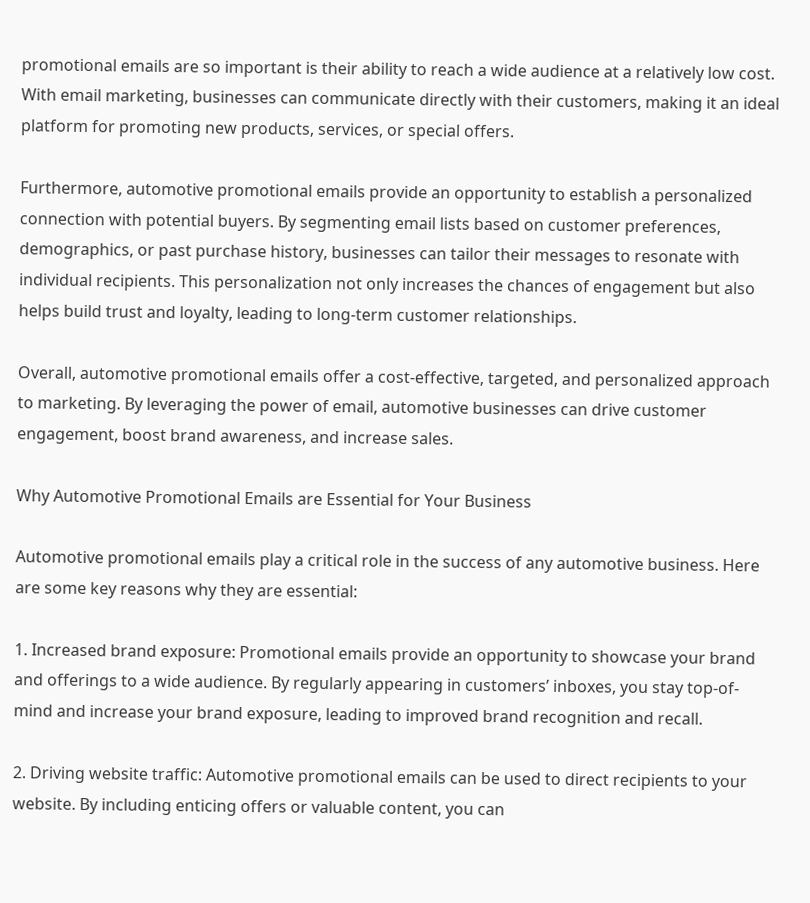promotional emails are so important is their ability to reach a wide audience at a relatively low cost. With email marketing, businesses can communicate directly with their customers, making it an ideal platform for promoting new products, services, or special offers.

Furthermore, automotive promotional emails provide an opportunity to establish a personalized connection with potential buyers. By segmenting email lists based on customer preferences, demographics, or past purchase history, businesses can tailor their messages to resonate with individual recipients. This personalization not only increases the chances of engagement but also helps build trust and loyalty, leading to long-term customer relationships.

Overall, automotive promotional emails offer a cost-effective, targeted, and personalized approach to marketing. By leveraging the power of email, automotive businesses can drive customer engagement, boost brand awareness, and increase sales.

Why Automotive Promotional Emails are Essential for Your Business

Automotive promotional emails play a critical role in the success of any automotive business. Here are some key reasons why they are essential:

1. Increased brand exposure: Promotional emails provide an opportunity to showcase your brand and offerings to a wide audience. By regularly appearing in customers’ inboxes, you stay top-of-mind and increase your brand exposure, leading to improved brand recognition and recall.

2. Driving website traffic: Automotive promotional emails can be used to direct recipients to your website. By including enticing offers or valuable content, you can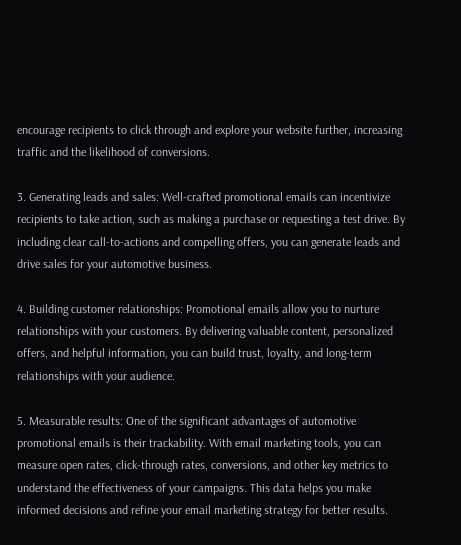encourage recipients to click through and explore your website further, increasing traffic and the likelihood of conversions.

3. Generating leads and sales: Well-crafted promotional emails can incentivize recipients to take action, such as making a purchase or requesting a test drive. By including clear call-to-actions and compelling offers, you can generate leads and drive sales for your automotive business.

4. Building customer relationships: Promotional emails allow you to nurture relationships with your customers. By delivering valuable content, personalized offers, and helpful information, you can build trust, loyalty, and long-term relationships with your audience.

5. Measurable results: One of the significant advantages of automotive promotional emails is their trackability. With email marketing tools, you can measure open rates, click-through rates, conversions, and other key metrics to understand the effectiveness of your campaigns. This data helps you make informed decisions and refine your email marketing strategy for better results.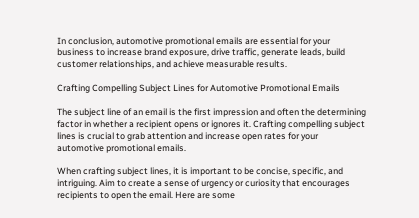In conclusion, automotive promotional emails are essential for your business to increase brand exposure, drive traffic, generate leads, build customer relationships, and achieve measurable results.

Crafting Compelling Subject Lines for Automotive Promotional Emails

The subject line of an email is the first impression and often the determining factor in whether a recipient opens or ignores it. Crafting compelling subject lines is crucial to grab attention and increase open rates for your automotive promotional emails.

When crafting subject lines, it is important to be concise, specific, and intriguing. Aim to create a sense of urgency or curiosity that encourages recipients to open the email. Here are some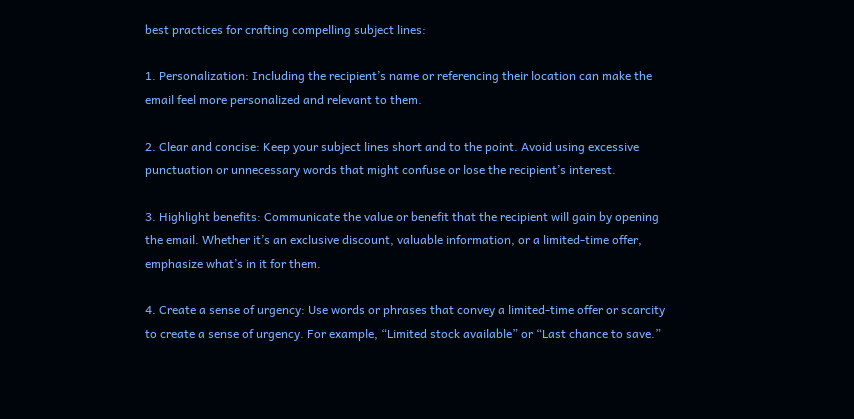best practices for crafting compelling subject lines:

1. Personalization: Including the recipient’s name or referencing their location can make the email feel more personalized and relevant to them.

2. Clear and concise: Keep your subject lines short and to the point. Avoid using excessive punctuation or unnecessary words that might confuse or lose the recipient’s interest.

3. Highlight benefits: Communicate the value or benefit that the recipient will gain by opening the email. Whether it’s an exclusive discount, valuable information, or a limited-time offer, emphasize what’s in it for them.

4. Create a sense of urgency: Use words or phrases that convey a limited-time offer or scarcity to create a sense of urgency. For example, “Limited stock available” or “Last chance to save.”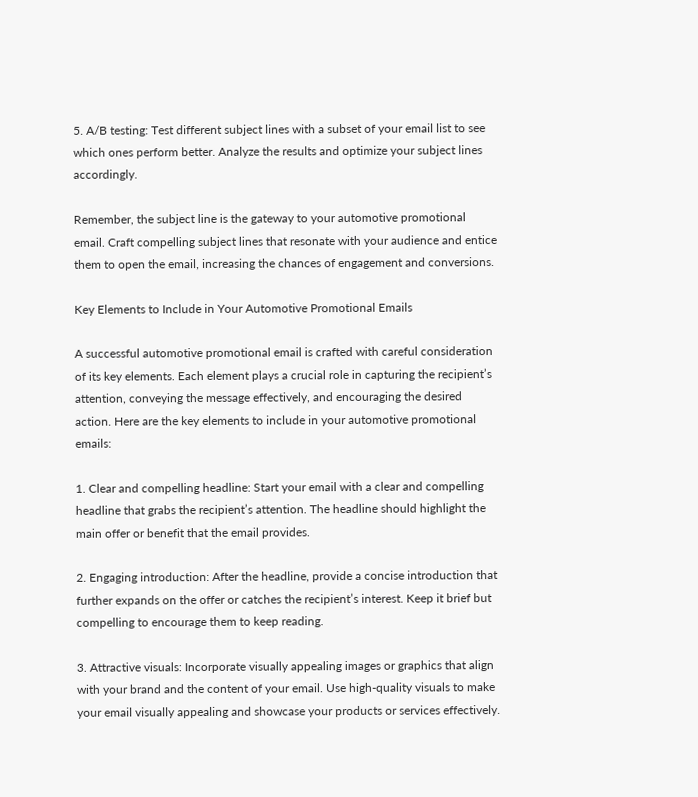5. A/B testing: Test different subject lines with a subset of your email list to see which ones perform better. Analyze the results and optimize your subject lines accordingly.

Remember, the subject line is the gateway to your automotive promotional email. Craft compelling subject lines that resonate with your audience and entice them to open the email, increasing the chances of engagement and conversions.

Key Elements to Include in Your Automotive Promotional Emails

A successful automotive promotional email is crafted with careful consideration of its key elements. Each element plays a crucial role in capturing the recipient’s attention, conveying the message effectively, and encouraging the desired action. Here are the key elements to include in your automotive promotional emails:

1. Clear and compelling headline: Start your email with a clear and compelling headline that grabs the recipient’s attention. The headline should highlight the main offer or benefit that the email provides.

2. Engaging introduction: After the headline, provide a concise introduction that further expands on the offer or catches the recipient’s interest. Keep it brief but compelling to encourage them to keep reading.

3. Attractive visuals: Incorporate visually appealing images or graphics that align with your brand and the content of your email. Use high-quality visuals to make your email visually appealing and showcase your products or services effectively.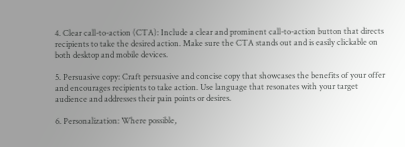4. Clear call-to-action (CTA): Include a clear and prominent call-to-action button that directs recipients to take the desired action. Make sure the CTA stands out and is easily clickable on both desktop and mobile devices.

5. Persuasive copy: Craft persuasive and concise copy that showcases the benefits of your offer and encourages recipients to take action. Use language that resonates with your target audience and addresses their pain points or desires.

6. Personalization: Where possible,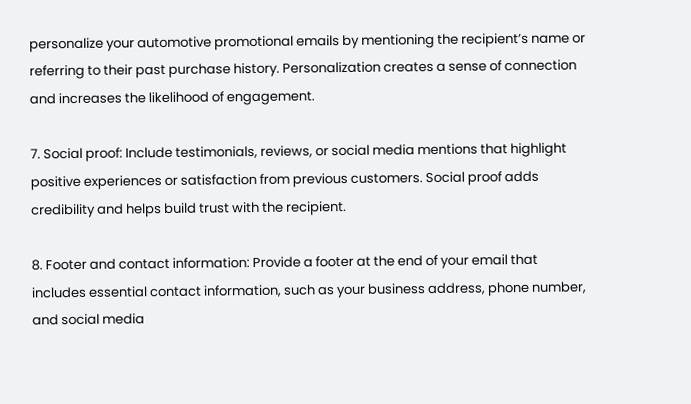personalize your automotive promotional emails by mentioning the recipient’s name or referring to their past purchase history. Personalization creates a sense of connection and increases the likelihood of engagement.

7. Social proof: Include testimonials, reviews, or social media mentions that highlight positive experiences or satisfaction from previous customers. Social proof adds credibility and helps build trust with the recipient.

8. Footer and contact information: Provide a footer at the end of your email that includes essential contact information, such as your business address, phone number, and social media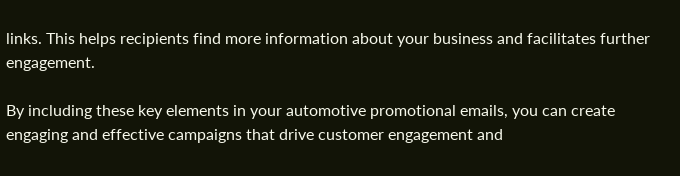links. This helps recipients find more information about your business and facilitates further engagement.

By including these key elements in your automotive promotional emails, you can create engaging and effective campaigns that drive customer engagement and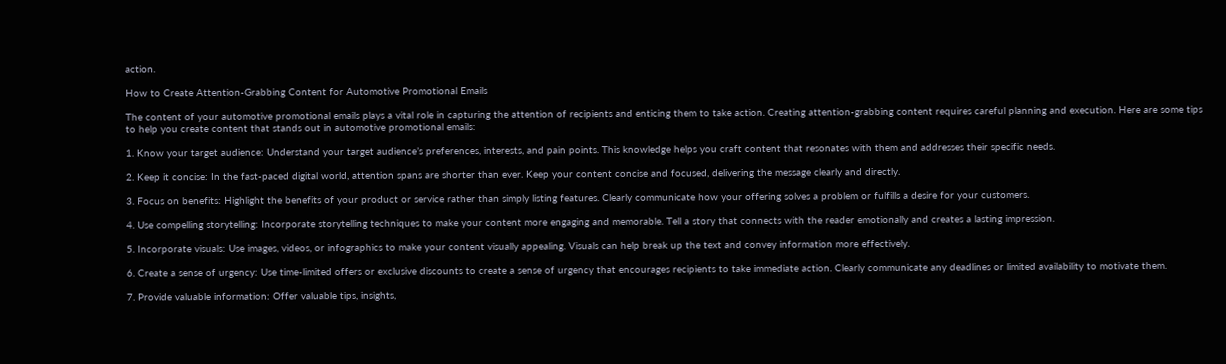action.

How to Create Attention-Grabbing Content for Automotive Promotional Emails

The content of your automotive promotional emails plays a vital role in capturing the attention of recipients and enticing them to take action. Creating attention-grabbing content requires careful planning and execution. Here are some tips to help you create content that stands out in automotive promotional emails:

1. Know your target audience: Understand your target audience’s preferences, interests, and pain points. This knowledge helps you craft content that resonates with them and addresses their specific needs.

2. Keep it concise: In the fast-paced digital world, attention spans are shorter than ever. Keep your content concise and focused, delivering the message clearly and directly.

3. Focus on benefits: Highlight the benefits of your product or service rather than simply listing features. Clearly communicate how your offering solves a problem or fulfills a desire for your customers.

4. Use compelling storytelling: Incorporate storytelling techniques to make your content more engaging and memorable. Tell a story that connects with the reader emotionally and creates a lasting impression.

5. Incorporate visuals: Use images, videos, or infographics to make your content visually appealing. Visuals can help break up the text and convey information more effectively.

6. Create a sense of urgency: Use time-limited offers or exclusive discounts to create a sense of urgency that encourages recipients to take immediate action. Clearly communicate any deadlines or limited availability to motivate them.

7. Provide valuable information: Offer valuable tips, insights,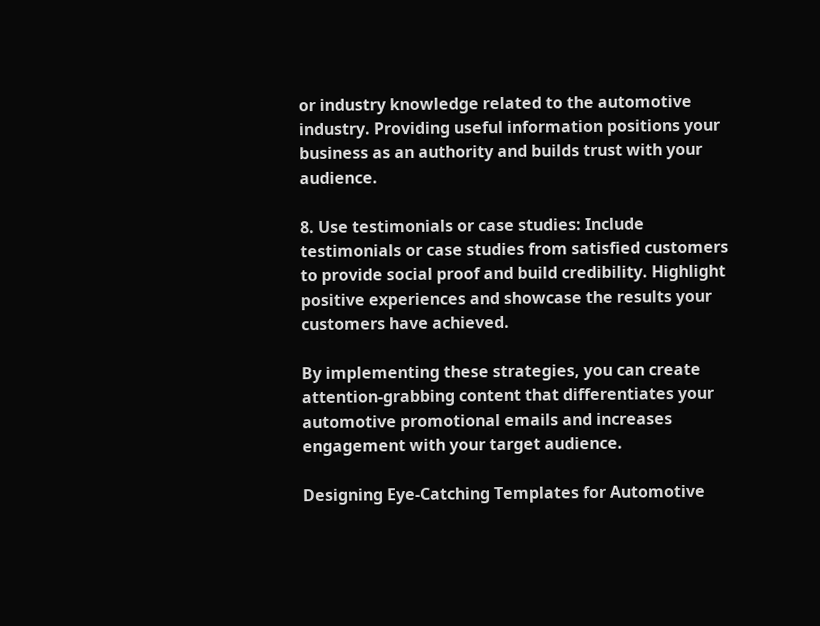or industry knowledge related to the automotive industry. Providing useful information positions your business as an authority and builds trust with your audience.

8. Use testimonials or case studies: Include testimonials or case studies from satisfied customers to provide social proof and build credibility. Highlight positive experiences and showcase the results your customers have achieved.

By implementing these strategies, you can create attention-grabbing content that differentiates your automotive promotional emails and increases engagement with your target audience.

Designing Eye-Catching Templates for Automotive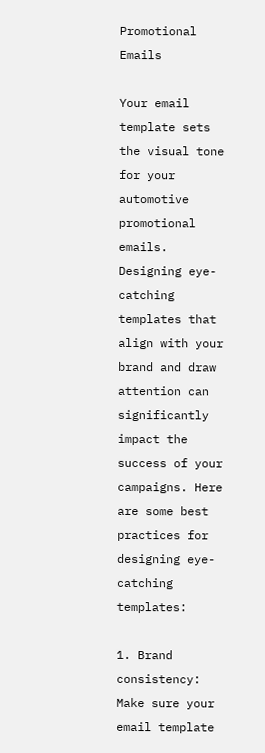Promotional Emails

Your email template sets the visual tone for your automotive promotional emails. Designing eye-catching templates that align with your brand and draw attention can significantly impact the success of your campaigns. Here are some best practices for designing eye-catching templates:

1. Brand consistency: Make sure your email template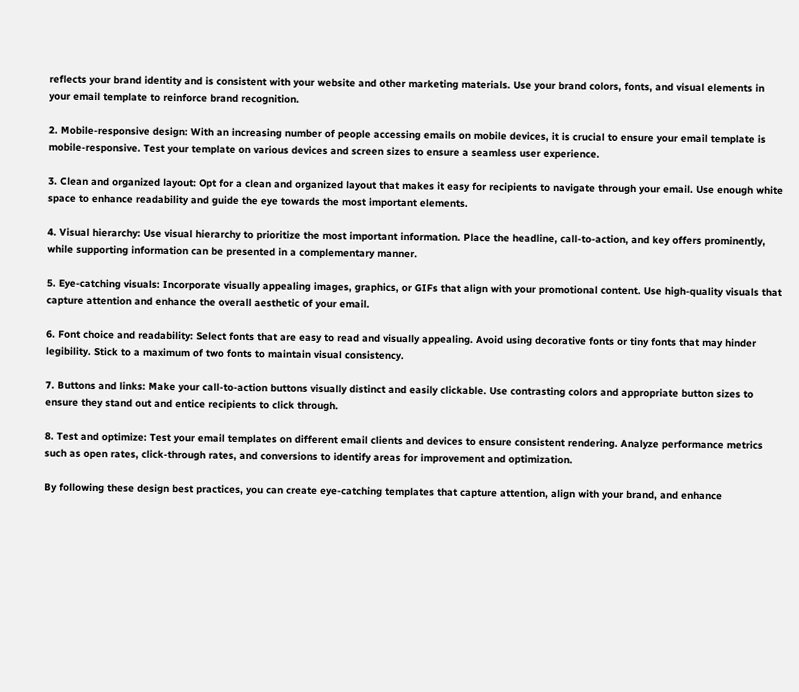reflects your brand identity and is consistent with your website and other marketing materials. Use your brand colors, fonts, and visual elements in your email template to reinforce brand recognition.

2. Mobile-responsive design: With an increasing number of people accessing emails on mobile devices, it is crucial to ensure your email template is mobile-responsive. Test your template on various devices and screen sizes to ensure a seamless user experience.

3. Clean and organized layout: Opt for a clean and organized layout that makes it easy for recipients to navigate through your email. Use enough white space to enhance readability and guide the eye towards the most important elements.

4. Visual hierarchy: Use visual hierarchy to prioritize the most important information. Place the headline, call-to-action, and key offers prominently, while supporting information can be presented in a complementary manner.

5. Eye-catching visuals: Incorporate visually appealing images, graphics, or GIFs that align with your promotional content. Use high-quality visuals that capture attention and enhance the overall aesthetic of your email.

6. Font choice and readability: Select fonts that are easy to read and visually appealing. Avoid using decorative fonts or tiny fonts that may hinder legibility. Stick to a maximum of two fonts to maintain visual consistency.

7. Buttons and links: Make your call-to-action buttons visually distinct and easily clickable. Use contrasting colors and appropriate button sizes to ensure they stand out and entice recipients to click through.

8. Test and optimize: Test your email templates on different email clients and devices to ensure consistent rendering. Analyze performance metrics such as open rates, click-through rates, and conversions to identify areas for improvement and optimization.

By following these design best practices, you can create eye-catching templates that capture attention, align with your brand, and enhance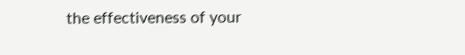the effectiveness of your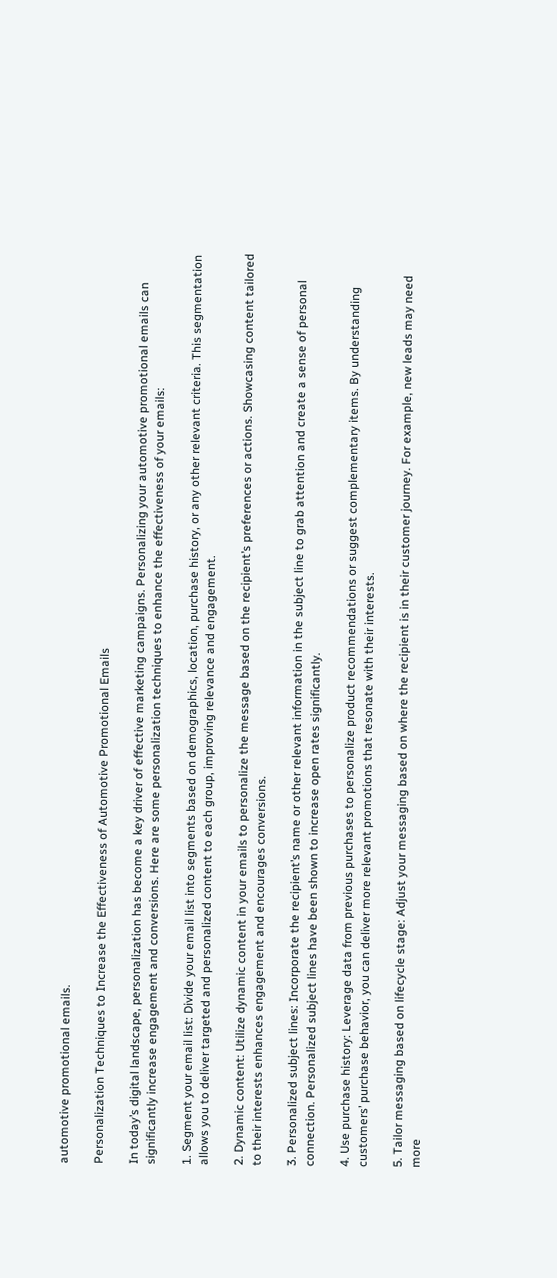automotive promotional emails.

Personalization Techniques to Increase the Effectiveness of Automotive Promotional Emails

In today’s digital landscape, personalization has become a key driver of effective marketing campaigns. Personalizing your automotive promotional emails can significantly increase engagement and conversions. Here are some personalization techniques to enhance the effectiveness of your emails:

1. Segment your email list: Divide your email list into segments based on demographics, location, purchase history, or any other relevant criteria. This segmentation allows you to deliver targeted and personalized content to each group, improving relevance and engagement.

2. Dynamic content: Utilize dynamic content in your emails to personalize the message based on the recipient’s preferences or actions. Showcasing content tailored to their interests enhances engagement and encourages conversions.

3. Personalized subject lines: Incorporate the recipient’s name or other relevant information in the subject line to grab attention and create a sense of personal connection. Personalized subject lines have been shown to increase open rates significantly.

4. Use purchase history: Leverage data from previous purchases to personalize product recommendations or suggest complementary items. By understanding customers’ purchase behavior, you can deliver more relevant promotions that resonate with their interests.

5. Tailor messaging based on lifecycle stage: Adjust your messaging based on where the recipient is in their customer journey. For example, new leads may need more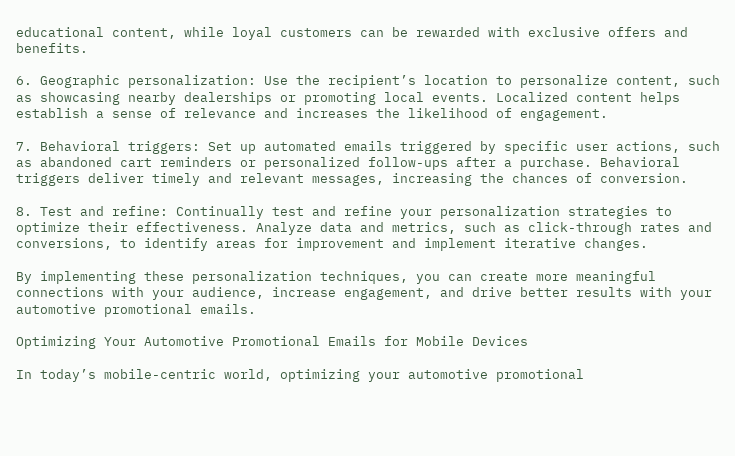educational content, while loyal customers can be rewarded with exclusive offers and benefits.

6. Geographic personalization: Use the recipient’s location to personalize content, such as showcasing nearby dealerships or promoting local events. Localized content helps establish a sense of relevance and increases the likelihood of engagement.

7. Behavioral triggers: Set up automated emails triggered by specific user actions, such as abandoned cart reminders or personalized follow-ups after a purchase. Behavioral triggers deliver timely and relevant messages, increasing the chances of conversion.

8. Test and refine: Continually test and refine your personalization strategies to optimize their effectiveness. Analyze data and metrics, such as click-through rates and conversions, to identify areas for improvement and implement iterative changes.

By implementing these personalization techniques, you can create more meaningful connections with your audience, increase engagement, and drive better results with your automotive promotional emails.

Optimizing Your Automotive Promotional Emails for Mobile Devices

In today’s mobile-centric world, optimizing your automotive promotional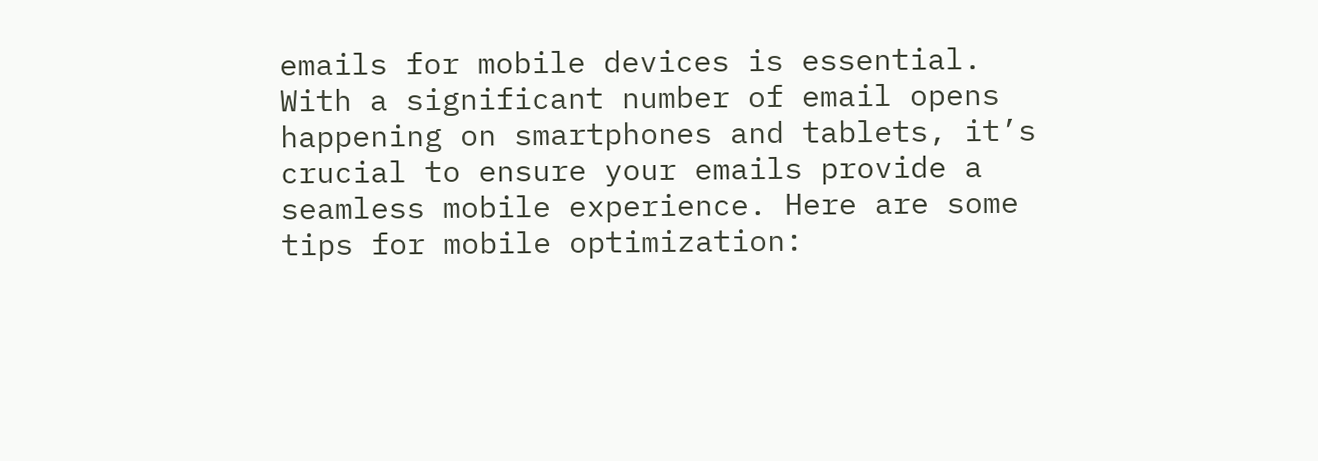emails for mobile devices is essential. With a significant number of email opens happening on smartphones and tablets, it’s crucial to ensure your emails provide a seamless mobile experience. Here are some tips for mobile optimization: